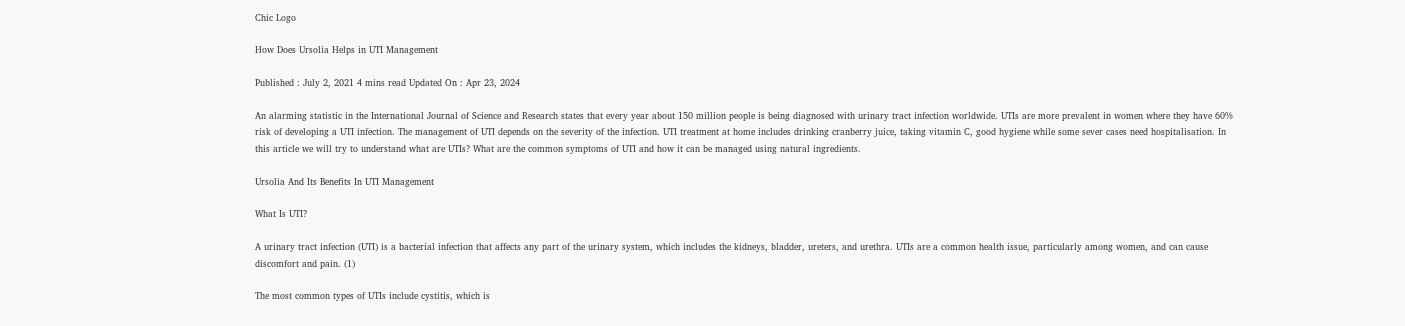Chic Logo

How Does Ursolia Helps in UTI Management

Published : July 2, 2021 4 mins read Updated On : Apr 23, 2024

An alarming statistic in the International Journal of Science and Research states that every year about 150 million people is being diagnosed with urinary tract infection worldwide. UTIs are more prevalent in women where they have 60% risk of developing a UTI infection. The management of UTI depends on the severity of the infection. UTI treatment at home includes drinking cranberry juice, taking vitamin C, good hygiene while some sever cases need hospitalisation. In this article we will try to understand what are UTIs? What are the common symptoms of UTI and how it can be managed using natural ingredients.

Ursolia And Its Benefits In UTI Management

What Is UTI?

A urinary tract infection (UTI) is a bacterial infection that affects any part of the urinary system, which includes the kidneys, bladder, ureters, and urethra. UTIs are a common health issue, particularly among women, and can cause discomfort and pain. (1)

The most common types of UTIs include cystitis, which is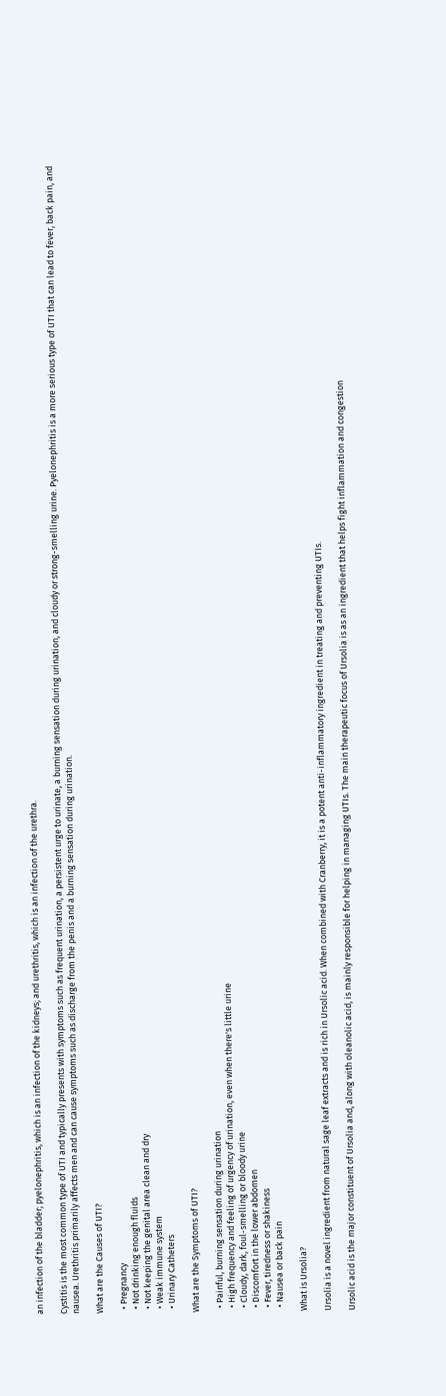an infection of the bladder; pyelonephritis, which is an infection of the kidneys; and urethritis, which is an infection of the urethra.

Cystitis is the most common type of UTI and typically presents with symptoms such as frequent urination, a persistent urge to urinate, a burning sensation during urination, and cloudy or strong-smelling urine. Pyelonephritis is a more serious type of UTI that can lead to fever, back pain, and nausea. Urethritis primarily affects men and can cause symptoms such as discharge from the penis and a burning sensation during urination.

What are the Causes of UTI?

  • Pregnancy
  • Not drinking enough fluids
  • Not keeping the genital area clean and dry
  • Weak immune system
  • Urinary Catheters

What are the Symptoms of UTI?

  • Painful, burning sensation during urination
  • High frequency and feeling of urgency of urination, even when there's little urine
  • Cloudy, dark, foul-smelling or bloody urine
  • Discomfort in the lower abdomen
  • Fever, tiredness or shakiness
  • Nausea or back pain

What is Ursolia?

Ursolia is a novel ingredient from natural sage leaf extracts and is rich in Ursolic acid. When combined with Cranberry, it is a potent anti-inflammatory ingredient in treating and preventing UTIs.

Ursolic acid is the major constituent of Ursolia and, along with oleanolic acid, is mainly responsible for helping in managing UTIs. The main therapeutic focus of Ursolia is as an ingredient that helps fight inflammation and congestion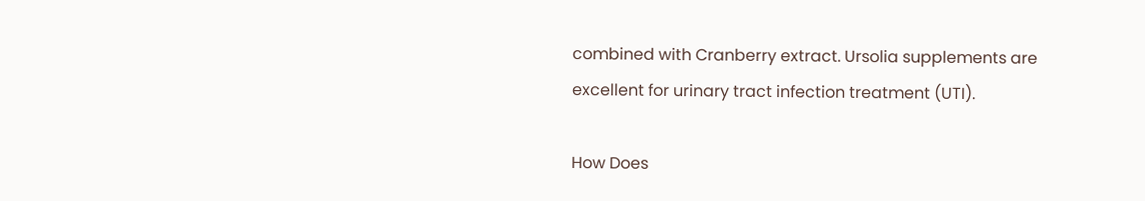combined with Cranberry extract. Ursolia supplements are excellent for urinary tract infection treatment (UTI).

How Does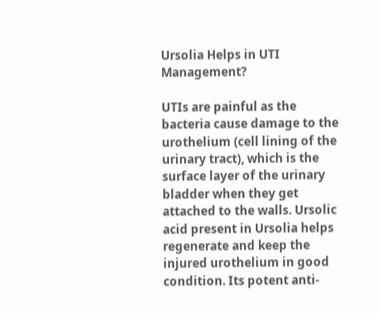Ursolia Helps in UTI Management?

UTIs are painful as the bacteria cause damage to the urothelium (cell lining of the urinary tract), which is the surface layer of the urinary bladder when they get attached to the walls. Ursolic acid present in Ursolia helps regenerate and keep the injured urothelium in good condition. Its potent anti-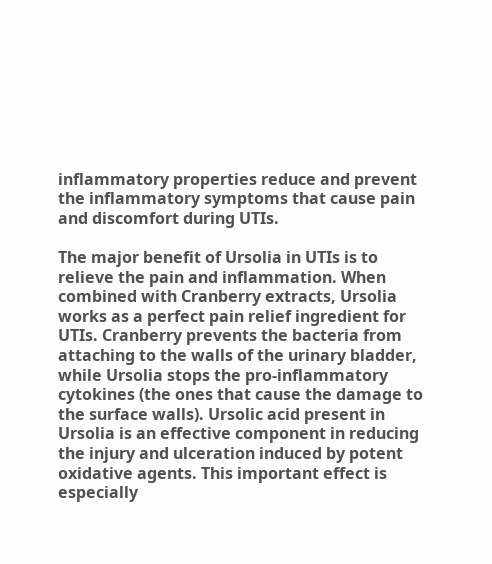inflammatory properties reduce and prevent the inflammatory symptoms that cause pain and discomfort during UTIs.

The major benefit of Ursolia in UTIs is to relieve the pain and inflammation. When combined with Cranberry extracts, Ursolia works as a perfect pain relief ingredient for UTIs. Cranberry prevents the bacteria from attaching to the walls of the urinary bladder, while Ursolia stops the pro-inflammatory cytokines (the ones that cause the damage to the surface walls). Ursolic acid present in Ursolia is an effective component in reducing the injury and ulceration induced by potent oxidative agents. This important effect is especially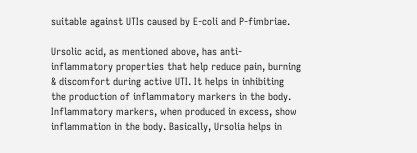suitable against UTIs caused by E-coli and P-fimbriae.

Ursolic acid, as mentioned above, has anti-inflammatory properties that help reduce pain, burning & discomfort during active UTI. It helps in inhibiting the production of inflammatory markers in the body. Inflammatory markers, when produced in excess, show inflammation in the body. Basically, Ursolia helps in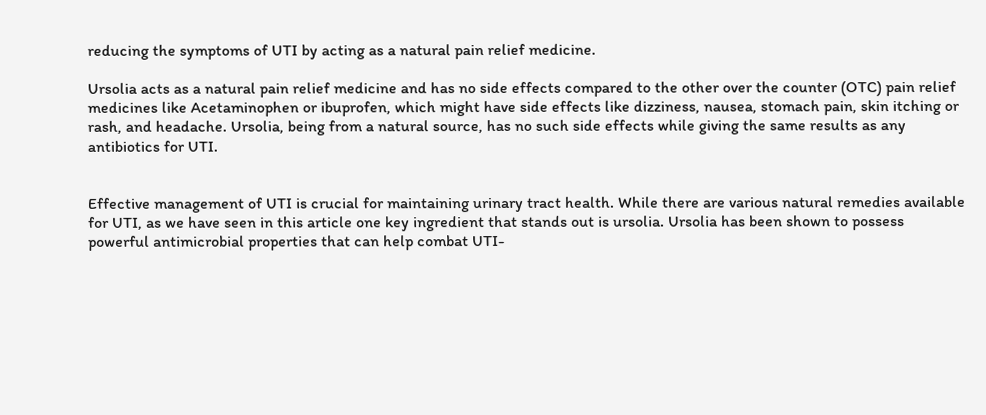reducing the symptoms of UTI by acting as a natural pain relief medicine.

Ursolia acts as a natural pain relief medicine and has no side effects compared to the other over the counter (OTC) pain relief medicines like Acetaminophen or ibuprofen, which might have side effects like dizziness, nausea, stomach pain, skin itching or rash, and headache. Ursolia, being from a natural source, has no such side effects while giving the same results as any antibiotics for UTI.


Effective management of UTI is crucial for maintaining urinary tract health. While there are various natural remedies available for UTI, as we have seen in this article one key ingredient that stands out is ursolia. Ursolia has been shown to possess powerful antimicrobial properties that can help combat UTI-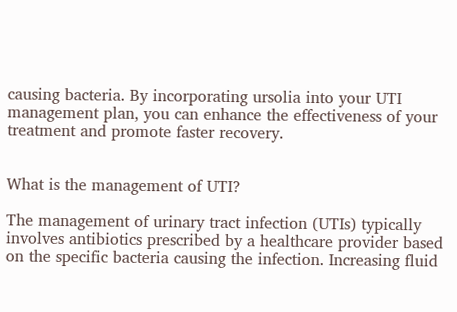causing bacteria. By incorporating ursolia into your UTI management plan, you can enhance the effectiveness of your treatment and promote faster recovery.


What is the management of UTI?

The management of urinary tract infection (UTIs) typically involves antibiotics prescribed by a healthcare provider based on the specific bacteria causing the infection. Increasing fluid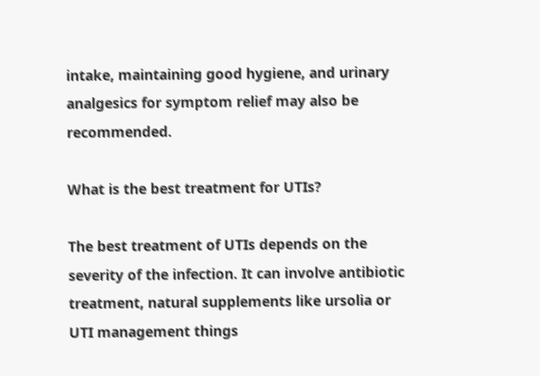intake, maintaining good hygiene, and urinary analgesics for symptom relief may also be recommended.

What is the best treatment for UTIs?

The best treatment of UTIs depends on the severity of the infection. It can involve antibiotic treatment, natural supplements like ursolia or UTI management things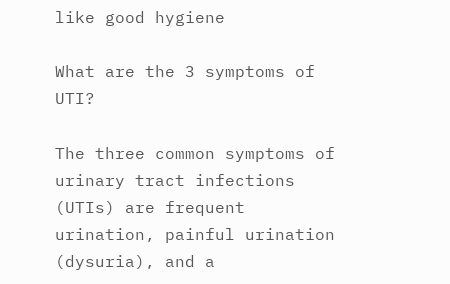like good hygiene

What are the 3 symptoms of UTI?

The three common symptoms of urinary tract infections (UTIs) are frequent urination, painful urination (dysuria), and a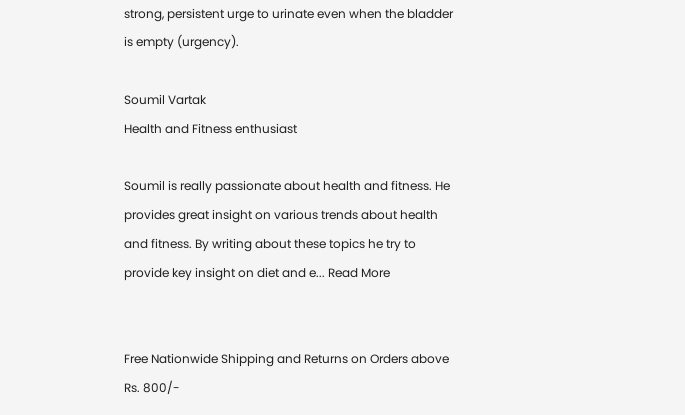strong, persistent urge to urinate even when the bladder is empty (urgency).

Soumil Vartak
Health and Fitness enthusiast

Soumil is really passionate about health and fitness. He provides great insight on various trends about health and fitness. By writing about these topics he try to provide key insight on diet and e... Read More


Free Nationwide Shipping and Returns on Orders above Rs. 800/-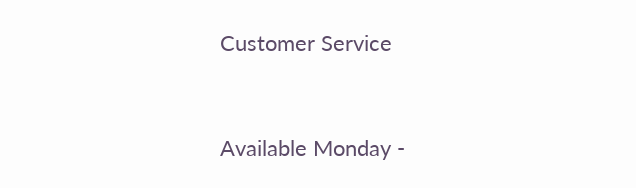Customer Service


Available Monday -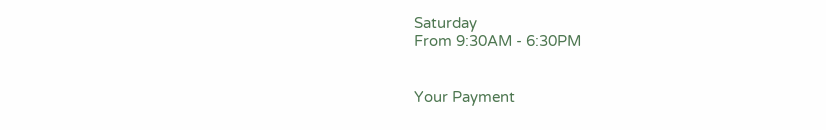Saturday
From 9:30AM - 6:30PM


Your Payment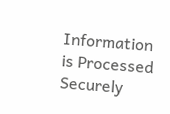Information is Processed Securely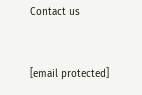Contact us


[email protected]